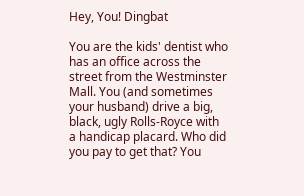Hey, You! Dingbat

You are the kids' dentist who has an office across the street from the Westminster Mall. You (and sometimes your husband) drive a big, black, ugly Rolls-Royce with a handicap placard. Who did you pay to get that? You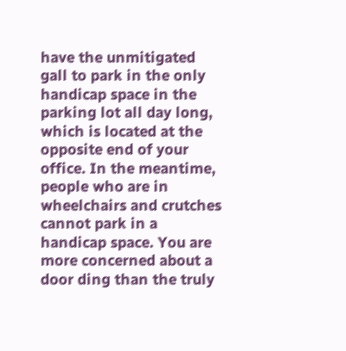have the unmitigated gall to park in the only handicap space in the parking lot all day long, which is located at the opposite end of your office. In the meantime, people who are in wheelchairs and crutches cannot park in a handicap space. You are more concerned about a door ding than the truly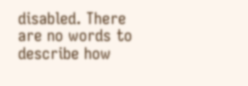disabled. There are no words to describe how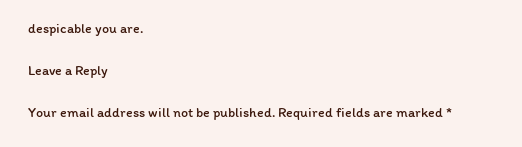despicable you are.

Leave a Reply

Your email address will not be published. Required fields are marked *